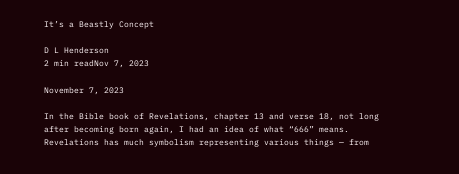It’s a Beastly Concept

D L Henderson
2 min readNov 7, 2023

November 7, 2023

In the Bible book of Revelations, chapter 13 and verse 18, not long after becoming born again, I had an idea of what “666” means. Revelations has much symbolism representing various things — from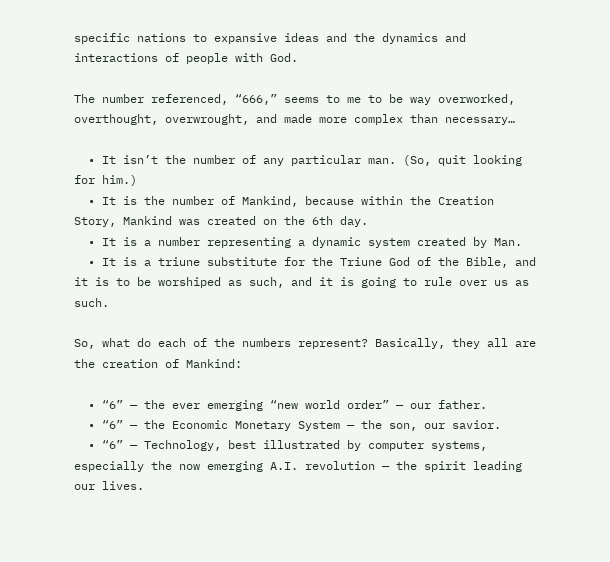specific nations to expansive ideas and the dynamics and interactions of people with God.

The number referenced, “666,” seems to me to be way overworked, overthought, overwrought, and made more complex than necessary…

  • It isn’t the number of any particular man. (So, quit looking for him.)
  • It is the number of Mankind, because within the Creation Story, Mankind was created on the 6th day.
  • It is a number representing a dynamic system created by Man.
  • It is a triune substitute for the Triune God of the Bible, and it is to be worshiped as such, and it is going to rule over us as such.

So, what do each of the numbers represent? Basically, they all are the creation of Mankind:

  • “6” — the ever emerging “new world order” — our father.
  • “6” — the Economic Monetary System — the son, our savior.
  • “6” — Technology, best illustrated by computer systems, especially the now emerging A.I. revolution — the spirit leading our lives.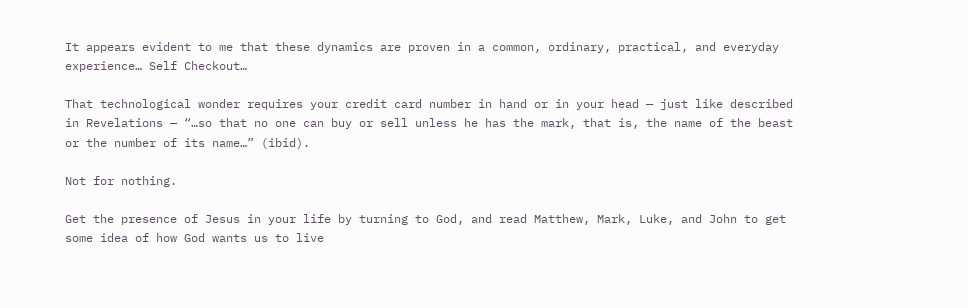It appears evident to me that these dynamics are proven in a common, ordinary, practical, and everyday experience… Self Checkout…

That technological wonder requires your credit card number in hand or in your head — just like described in Revelations — “…so that no one can buy or sell unless he has the mark, that is, the name of the beast or the number of its name…” (ibid).

Not for nothing.

Get the presence of Jesus in your life by turning to God, and read Matthew, Mark, Luke, and John to get some idea of how God wants us to live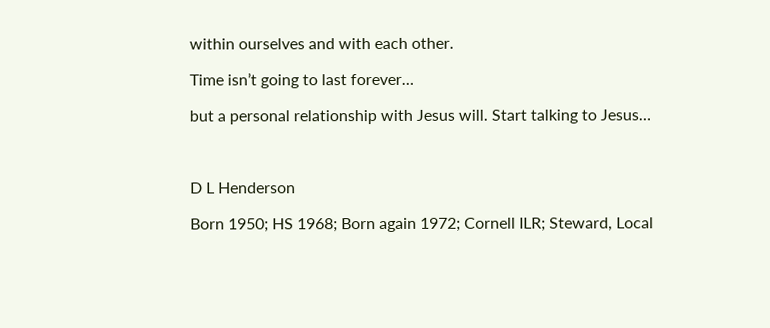within ourselves and with each other.

Time isn’t going to last forever…

but a personal relationship with Jesus will. Start talking to Jesus…



D L Henderson

Born 1950; HS 1968; Born again 1972; Cornell ILR; Steward, Local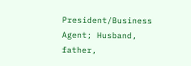President/Business Agent; Husband, father,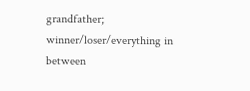grandfather; winner/loser/everything in between